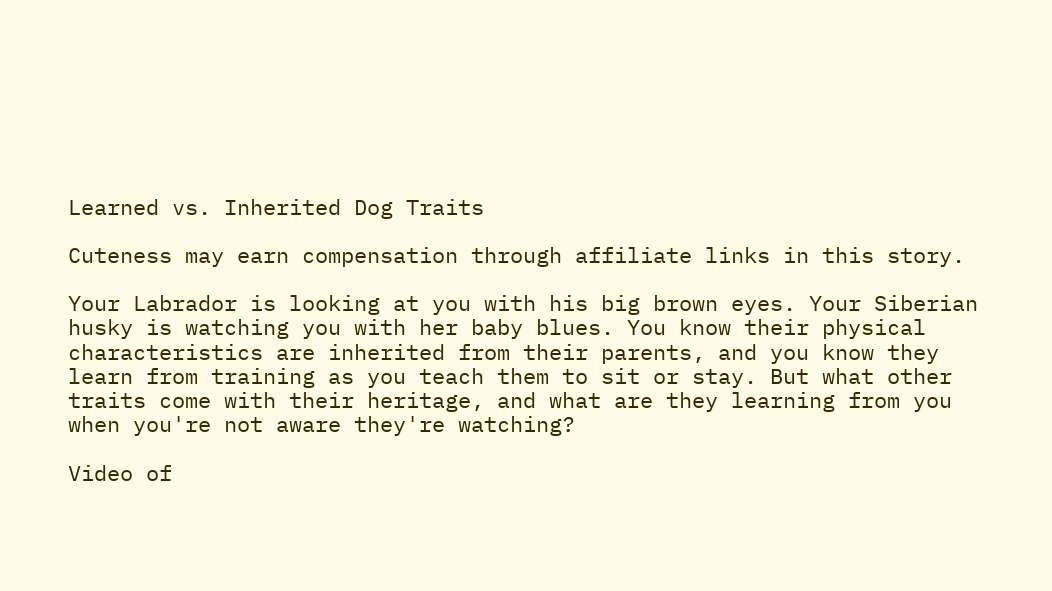Learned vs. Inherited Dog Traits

Cuteness may earn compensation through affiliate links in this story.

Your Labrador is looking at you with his big brown eyes. Your Siberian husky is watching you with her baby blues. You know their physical characteristics are inherited from their parents, and you know they learn from training as you teach them to sit or stay. But what other traits come with their heritage, and what are they learning from you when you're not aware they're watching?

Video of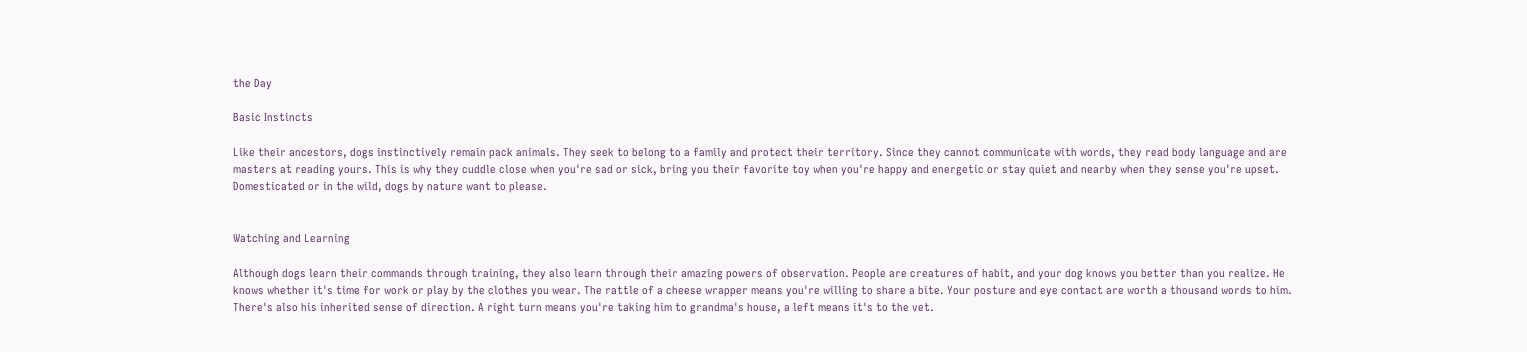the Day

Basic Instincts

Like their ancestors, dogs instinctively remain pack animals. They seek to belong to a family and protect their territory. Since they cannot communicate with words, they read body language and are masters at reading yours. This is why they cuddle close when you're sad or sick, bring you their favorite toy when you're happy and energetic or stay quiet and nearby when they sense you're upset. Domesticated or in the wild, dogs by nature want to please.


Watching and Learning

Although dogs learn their commands through training, they also learn through their amazing powers of observation. People are creatures of habit, and your dog knows you better than you realize. He knows whether it's time for work or play by the clothes you wear. The rattle of a cheese wrapper means you're willing to share a bite. Your posture and eye contact are worth a thousand words to him. There's also his inherited sense of direction. A right turn means you're taking him to grandma's house, a left means it's to the vet.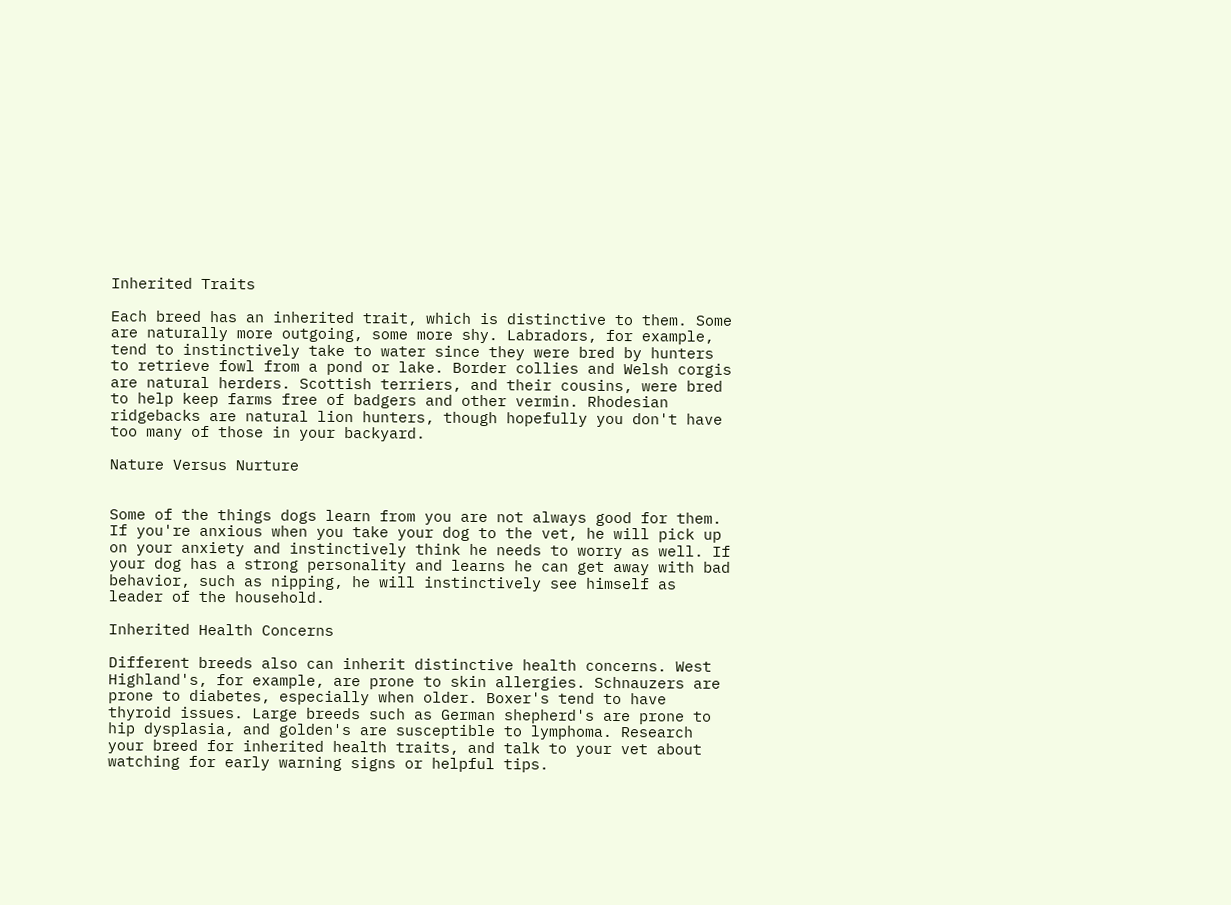Inherited Traits

Each breed has an inherited trait, which is distinctive to them. Some are naturally more outgoing, some more shy. Labradors, for example, tend to instinctively take to water since they were bred by hunters to retrieve fowl from a pond or lake. Border collies and Welsh corgis are natural herders. Scottish terriers, and their cousins, were bred to help keep farms free of badgers and other vermin. Rhodesian ridgebacks are natural lion hunters, though hopefully you don't have too many of those in your backyard.

Nature Versus Nurture


Some of the things dogs learn from you are not always good for them. If you're anxious when you take your dog to the vet, he will pick up on your anxiety and instinctively think he needs to worry as well. If your dog has a strong personality and learns he can get away with bad behavior, such as nipping, he will instinctively see himself as leader of the household.

Inherited Health Concerns

Different breeds also can inherit distinctive health concerns. West Highland's, for example, are prone to skin allergies. Schnauzers are prone to diabetes, especially when older. Boxer's tend to have thyroid issues. Large breeds such as German shepherd's are prone to hip dysplasia, and golden's are susceptible to lymphoma. Research your breed for inherited health traits, and talk to your vet about watching for early warning signs or helpful tips.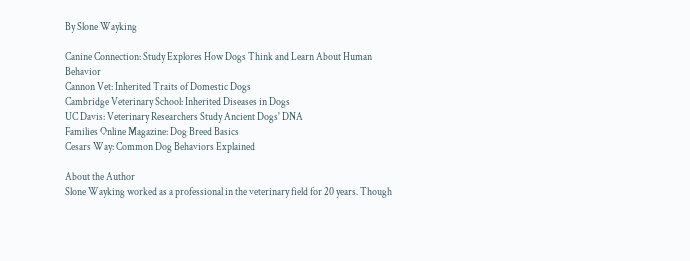By Slone Wayking

Canine Connection: Study Explores How Dogs Think and Learn About Human Behavior
Cannon Vet: Inherited Traits of Domestic Dogs
Cambridge Veterinary School: Inherited Diseases in Dogs
UC Davis: Veterinary Researchers Study Ancient Dogs' DNA
Families Online Magazine: Dog Breed Basics
Cesars Way: Common Dog Behaviors Explained

About the Author
Slone Wayking worked as a professional in the veterinary field for 20 years. Though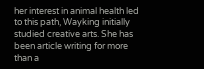her interest in animal health led to this path, Wayking initially studied creative arts. She has been article writing for more than a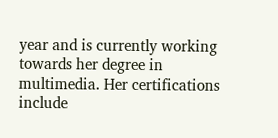year and is currently working towards her degree in multimedia. Her certifications include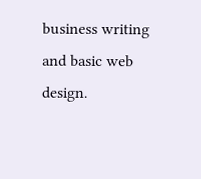business writing and basic web design.